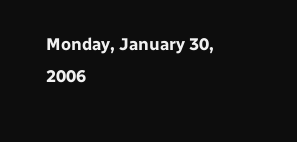Monday, January 30, 2006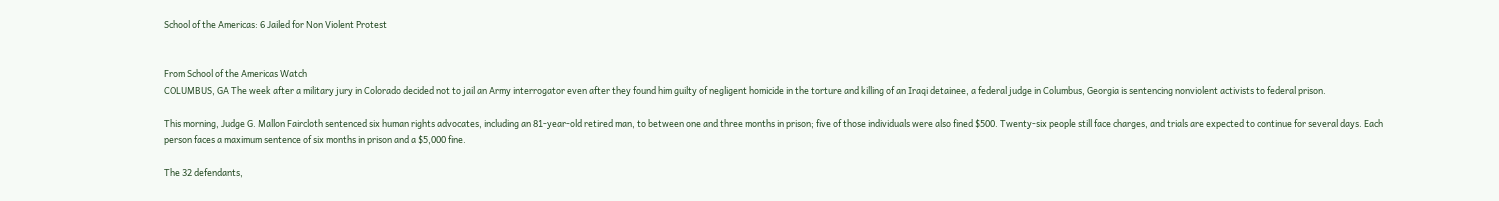School of the Americas: 6 Jailed for Non Violent Protest


From School of the Americas Watch
COLUMBUS, GA The week after a military jury in Colorado decided not to jail an Army interrogator even after they found him guilty of negligent homicide in the torture and killing of an Iraqi detainee, a federal judge in Columbus, Georgia is sentencing nonviolent activists to federal prison.

This morning, Judge G. Mallon Faircloth sentenced six human rights advocates, including an 81-year-old retired man, to between one and three months in prison; five of those individuals were also fined $500. Twenty-six people still face charges, and trials are expected to continue for several days. Each person faces a maximum sentence of six months in prison and a $5,000 fine.

The 32 defendants,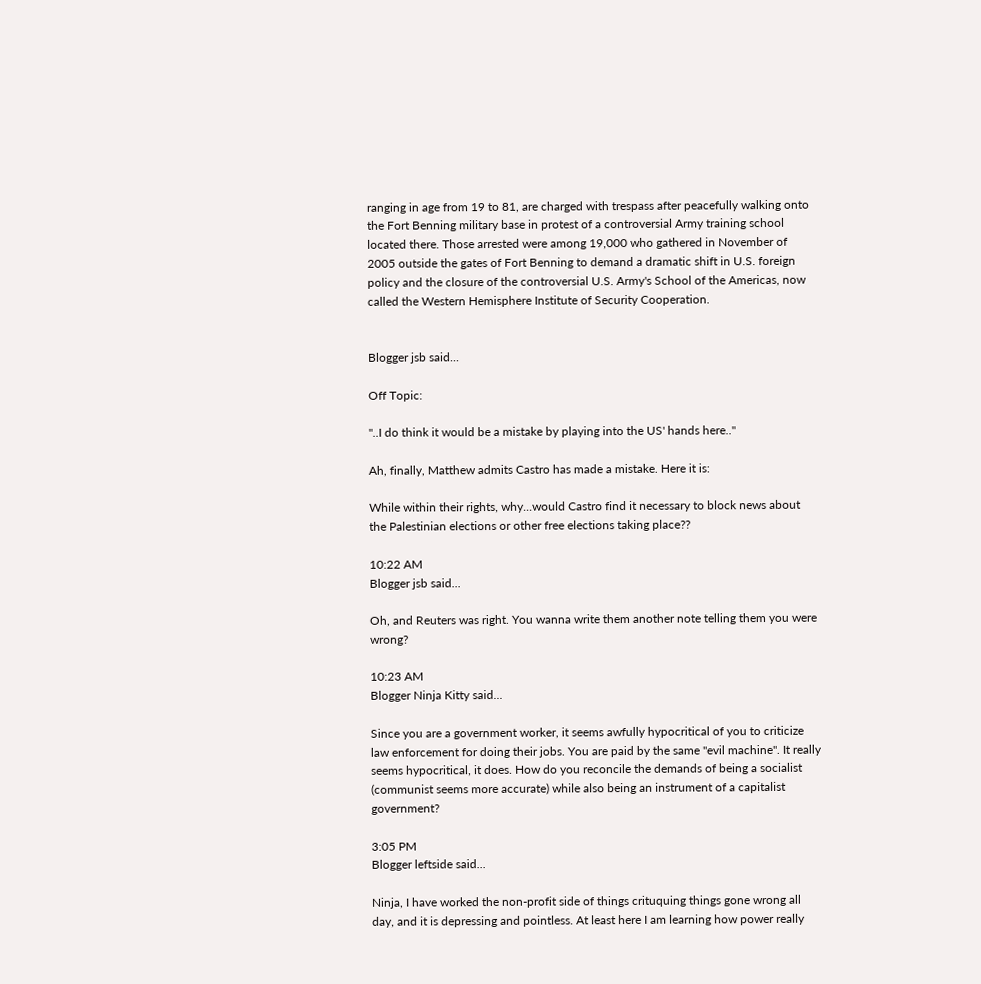ranging in age from 19 to 81, are charged with trespass after peacefully walking onto the Fort Benning military base in protest of a controversial Army training school located there. Those arrested were among 19,000 who gathered in November of 2005 outside the gates of Fort Benning to demand a dramatic shift in U.S. foreign policy and the closure of the controversial U.S. Army's School of the Americas, now called the Western Hemisphere Institute of Security Cooperation.


Blogger jsb said...

Off Topic:

"..I do think it would be a mistake by playing into the US' hands here.."

Ah, finally, Matthew admits Castro has made a mistake. Here it is:

While within their rights, why...would Castro find it necessary to block news about the Palestinian elections or other free elections taking place??

10:22 AM
Blogger jsb said...

Oh, and Reuters was right. You wanna write them another note telling them you were wrong?

10:23 AM
Blogger Ninja Kitty said...

Since you are a government worker, it seems awfully hypocritical of you to criticize law enforcement for doing their jobs. You are paid by the same "evil machine". It really seems hypocritical, it does. How do you reconcile the demands of being a socialist (communist seems more accurate) while also being an instrument of a capitalist government?

3:05 PM
Blogger leftside said...

Ninja, I have worked the non-profit side of things crituquing things gone wrong all day, and it is depressing and pointless. At least here I am learning how power really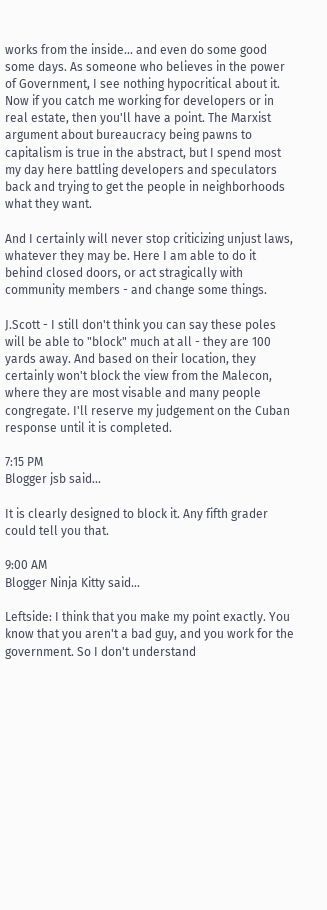works from the inside... and even do some good some days. As someone who believes in the power of Government, I see nothing hypocritical about it. Now if you catch me working for developers or in
real estate, then you'll have a point. The Marxist argument about bureaucracy being pawns to capitalism is true in the abstract, but I spend most my day here battling developers and speculators back and trying to get the people in neighborhoods what they want.

And I certainly will never stop criticizing unjust laws, whatever they may be. Here I am able to do it behind closed doors, or act stragically with community members - and change some things.

J.Scott - I still don't think you can say these poles will be able to "block" much at all - they are 100 yards away. And based on their location, they certainly won't block the view from the Malecon, where they are most visable and many people congregate. I'll reserve my judgement on the Cuban response until it is completed.

7:15 PM
Blogger jsb said...

It is clearly designed to block it. Any fifth grader could tell you that.

9:00 AM
Blogger Ninja Kitty said...

Leftside: I think that you make my point exactly. You know that you aren't a bad guy, and you work for the government. So I don't understand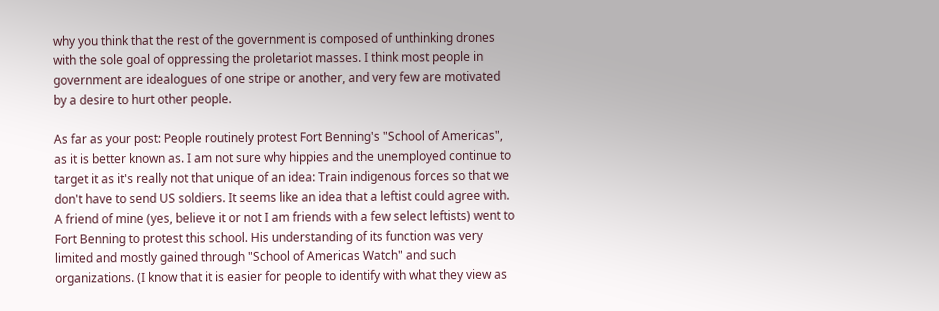why you think that the rest of the government is composed of unthinking drones with the sole goal of oppressing the proletariot masses. I think most people in government are idealogues of one stripe or another, and very few are motivated by a desire to hurt other people.

As far as your post: People routinely protest Fort Benning's "School of Americas", as it is better known as. I am not sure why hippies and the unemployed continue to target it as it's really not that unique of an idea: Train indigenous forces so that we don't have to send US soldiers. It seems like an idea that a leftist could agree with. A friend of mine (yes, believe it or not I am friends with a few select leftists) went to Fort Benning to protest this school. His understanding of its function was very limited and mostly gained through "School of Americas Watch" and such organizations. (I know that it is easier for people to identify with what they view as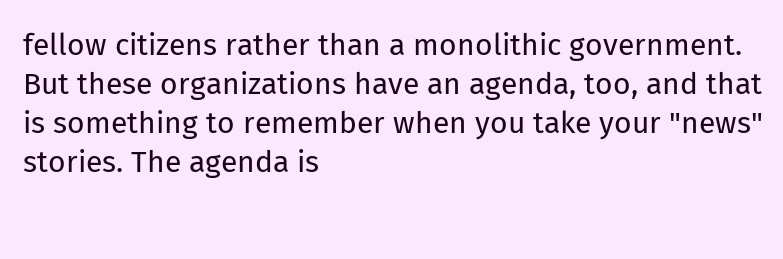fellow citizens rather than a monolithic government. But these organizations have an agenda, too, and that is something to remember when you take your "news" stories. The agenda is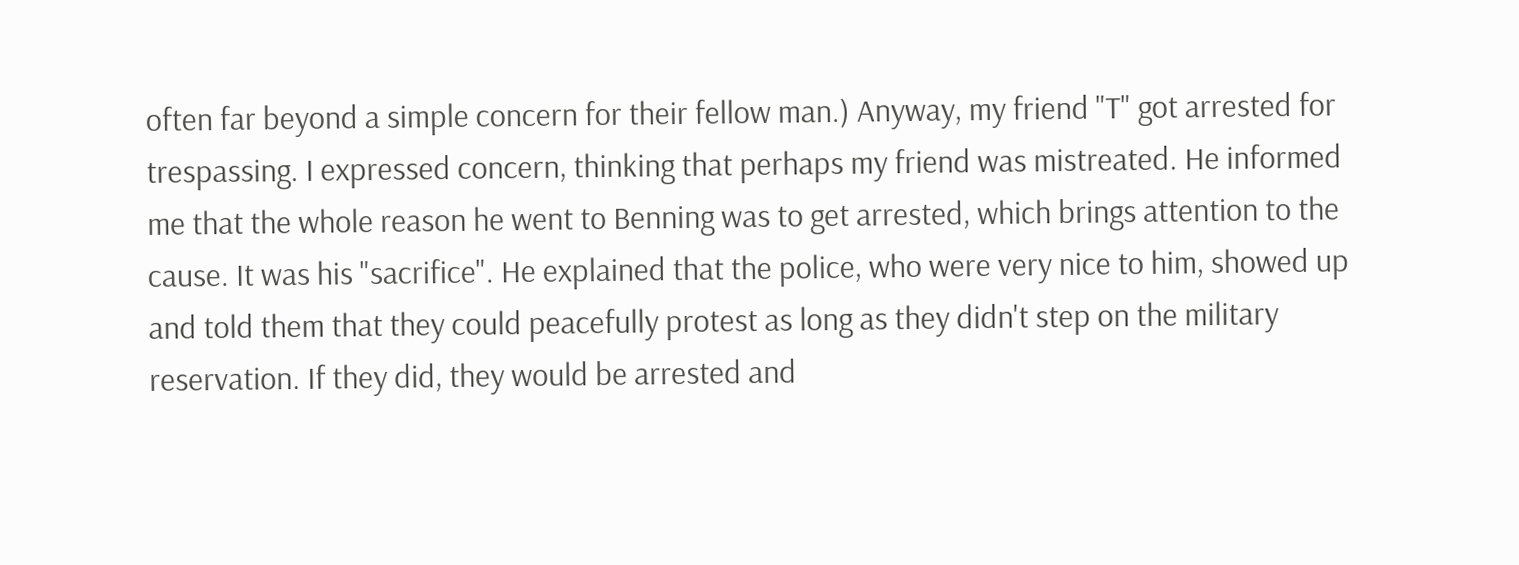often far beyond a simple concern for their fellow man.) Anyway, my friend "T" got arrested for trespassing. I expressed concern, thinking that perhaps my friend was mistreated. He informed me that the whole reason he went to Benning was to get arrested, which brings attention to the cause. It was his "sacrifice". He explained that the police, who were very nice to him, showed up and told them that they could peacefully protest as long as they didn't step on the military reservation. If they did, they would be arrested and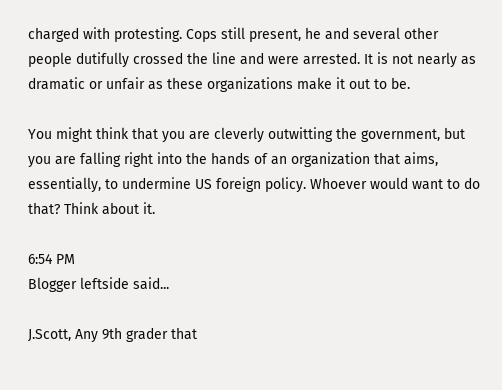charged with protesting. Cops still present, he and several other people dutifully crossed the line and were arrested. It is not nearly as dramatic or unfair as these organizations make it out to be.

You might think that you are cleverly outwitting the government, but you are falling right into the hands of an organization that aims, essentially, to undermine US foreign policy. Whoever would want to do that? Think about it.

6:54 PM
Blogger leftside said...

J.Scott, Any 9th grader that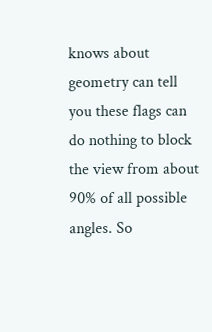knows about geometry can tell you these flags can do nothing to block the view from about 90% of all possible angles. So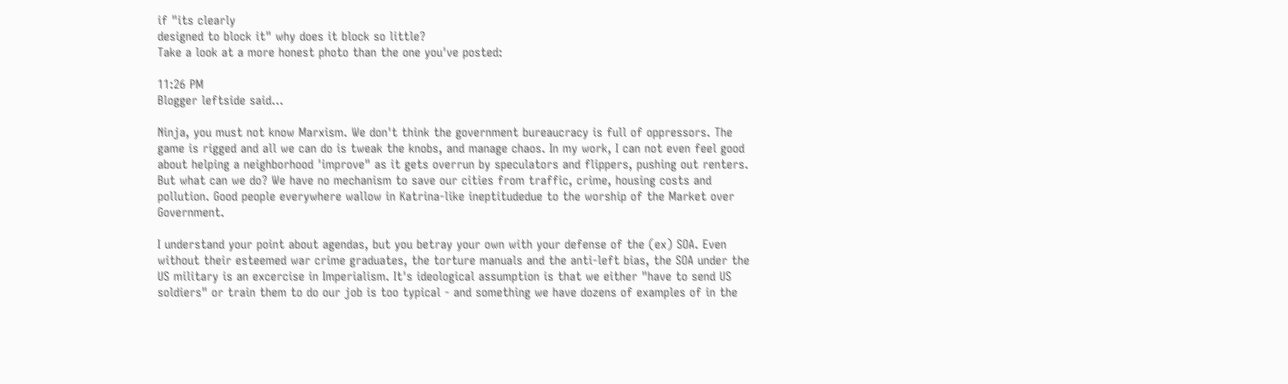if "its clearly
designed to block it" why does it block so little?
Take a look at a more honest photo than the one you've posted:

11:26 PM
Blogger leftside said...

Ninja, you must not know Marxism. We don't think the government bureaucracy is full of oppressors. The game is rigged and all we can do is tweak the knobs, and manage chaos. In my work, I can not even feel good about helping a neighborhood 'improve" as it gets overrun by speculators and flippers, pushing out renters. But what can we do? We have no mechanism to save our cities from traffic, crime, housing costs and pollution. Good people everywhere wallow in Katrina-like ineptitudedue to the worship of the Market over Government.

I understand your point about agendas, but you betray your own with your defense of the (ex) SOA. Even without their esteemed war crime graduates, the torture manuals and the anti-left bias, the SOA under the US military is an excercise in Imperialism. It's ideological assumption is that we either "have to send US soldiers" or train them to do our job is too typical - and something we have dozens of examples of in the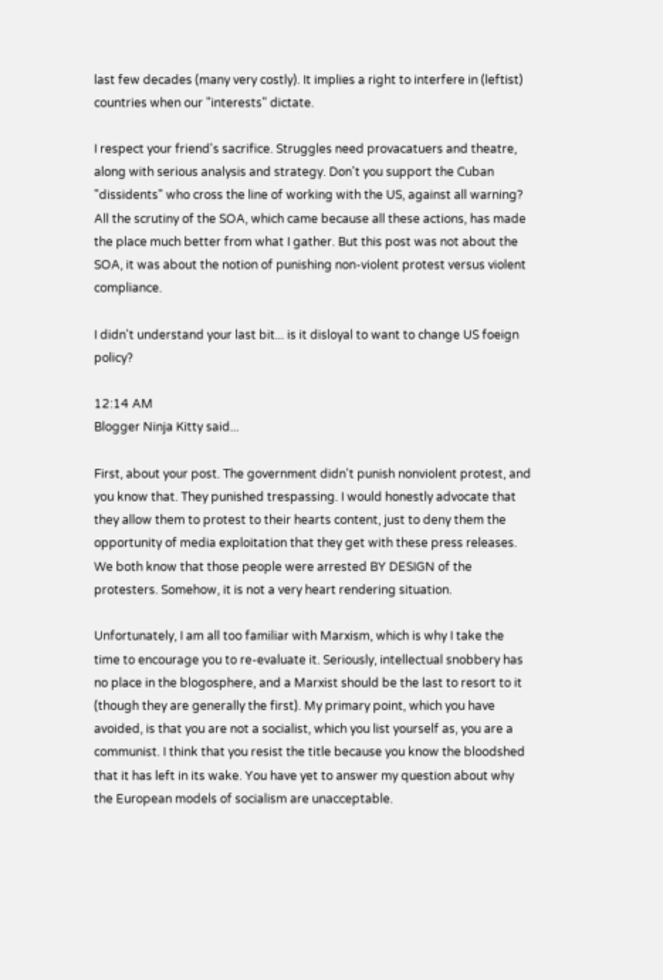last few decades (many very costly). It implies a right to interfere in (leftist) countries when our "interests" dictate.

I respect your friend's sacrifice. Struggles need provacatuers and theatre, along with serious analysis and strategy. Don't you support the Cuban "dissidents" who cross the line of working with the US, against all warning? All the scrutiny of the SOA, which came because all these actions, has made the place much better from what I gather. But this post was not about the SOA, it was about the notion of punishing non-violent protest versus violent compliance.

I didn't understand your last bit... is it disloyal to want to change US foeign policy?

12:14 AM
Blogger Ninja Kitty said...

First, about your post. The government didn't punish nonviolent protest, and you know that. They punished trespassing. I would honestly advocate that they allow them to protest to their hearts content, just to deny them the opportunity of media exploitation that they get with these press releases. We both know that those people were arrested BY DESIGN of the protesters. Somehow, it is not a very heart rendering situation.

Unfortunately, I am all too familiar with Marxism, which is why I take the time to encourage you to re-evaluate it. Seriously, intellectual snobbery has no place in the blogosphere, and a Marxist should be the last to resort to it (though they are generally the first). My primary point, which you have avoided, is that you are not a socialist, which you list yourself as, you are a communist. I think that you resist the title because you know the bloodshed that it has left in its wake. You have yet to answer my question about why the European models of socialism are unacceptable.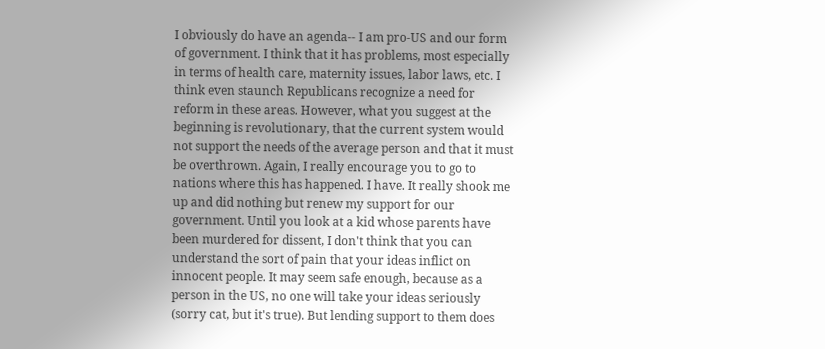I obviously do have an agenda-- I am pro-US and our form of government. I think that it has problems, most especially in terms of health care, maternity issues, labor laws, etc. I think even staunch Republicans recognize a need for reform in these areas. However, what you suggest at the beginning is revolutionary, that the current system would not support the needs of the average person and that it must be overthrown. Again, I really encourage you to go to nations where this has happened. I have. It really shook me up and did nothing but renew my support for our government. Until you look at a kid whose parents have been murdered for dissent, I don't think that you can understand the sort of pain that your ideas inflict on innocent people. It may seem safe enough, because as a person in the US, no one will take your ideas seriously (sorry cat, but it's true). But lending support to them does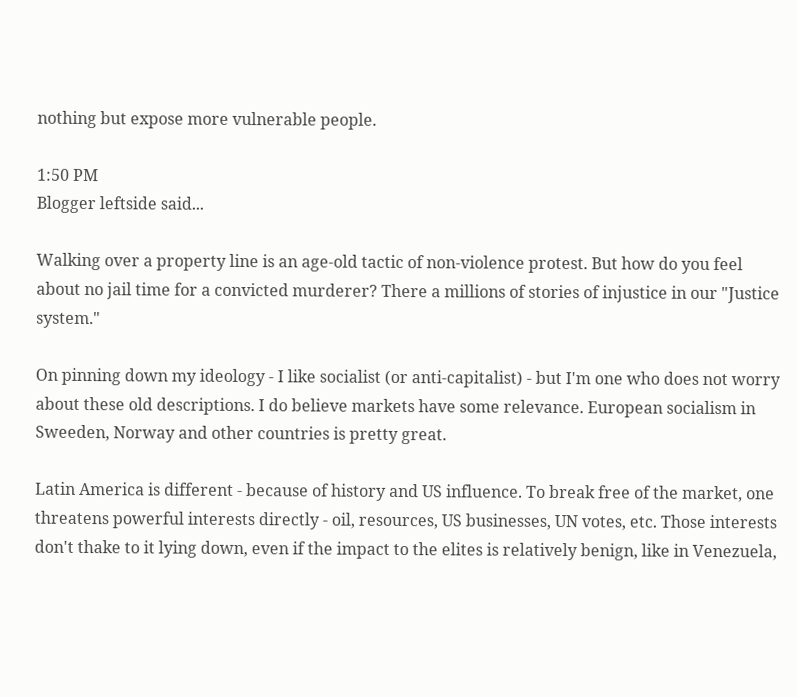nothing but expose more vulnerable people.

1:50 PM
Blogger leftside said...

Walking over a property line is an age-old tactic of non-violence protest. But how do you feel about no jail time for a convicted murderer? There a millions of stories of injustice in our "Justice system."

On pinning down my ideology - I like socialist (or anti-capitalist) - but I'm one who does not worry about these old descriptions. I do believe markets have some relevance. European socialism in Sweeden, Norway and other countries is pretty great.

Latin America is different - because of history and US influence. To break free of the market, one threatens powerful interests directly - oil, resources, US businesses, UN votes, etc. Those interests don't thake to it lying down, even if the impact to the elites is relatively benign, like in Venezuela,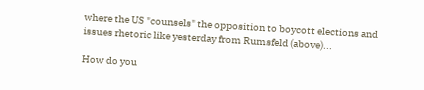where the US "counsels" the opposition to boycott elections and issues rhetoric like yesterday from Rumsfeld (above)...

How do you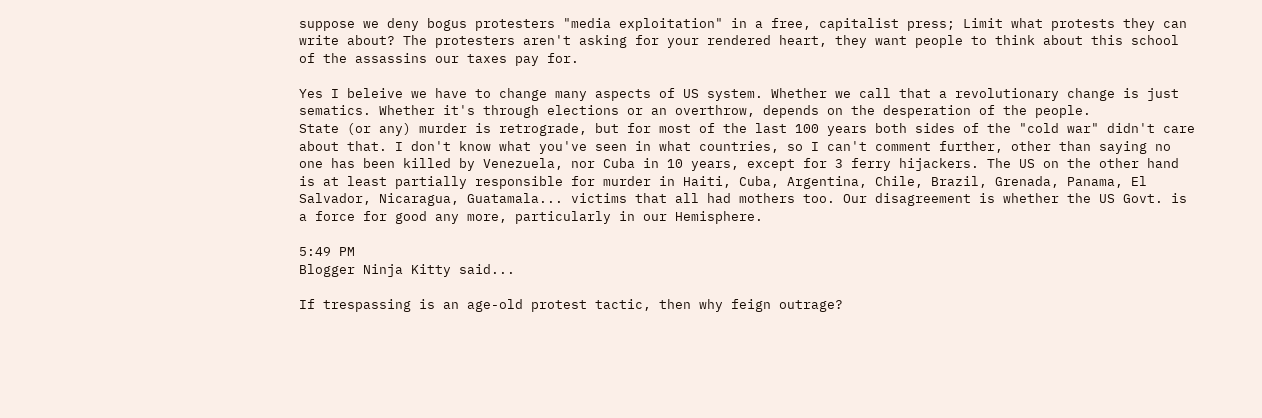suppose we deny bogus protesters "media exploitation" in a free, capitalist press; Limit what protests they can write about? The protesters aren't asking for your rendered heart, they want people to think about this school of the assassins our taxes pay for.

Yes I beleive we have to change many aspects of US system. Whether we call that a revolutionary change is just sematics. Whether it's through elections or an overthrow, depends on the desperation of the people.
State (or any) murder is retrograde, but for most of the last 100 years both sides of the "cold war" didn't care about that. I don't know what you've seen in what countries, so I can't comment further, other than saying no one has been killed by Venezuela, nor Cuba in 10 years, except for 3 ferry hijackers. The US on the other hand is at least partially responsible for murder in Haiti, Cuba, Argentina, Chile, Brazil, Grenada, Panama, El Salvador, Nicaragua, Guatamala... victims that all had mothers too. Our disagreement is whether the US Govt. is a force for good any more, particularly in our Hemisphere.

5:49 PM
Blogger Ninja Kitty said...

If trespassing is an age-old protest tactic, then why feign outrage?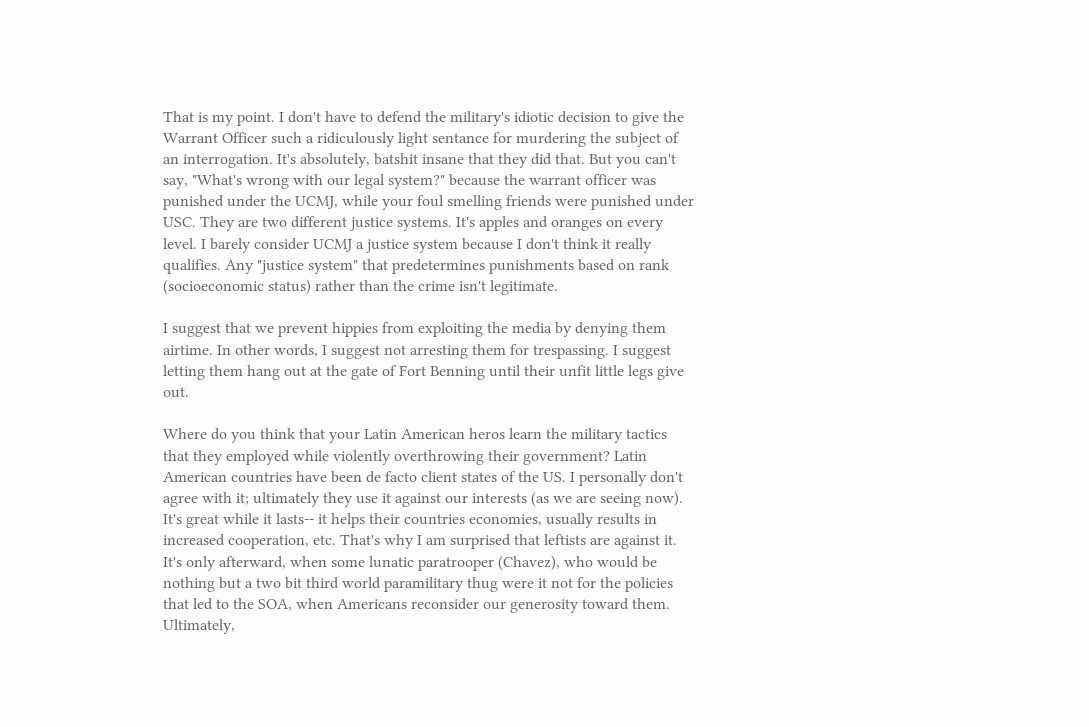That is my point. I don't have to defend the military's idiotic decision to give the Warrant Officer such a ridiculously light sentance for murdering the subject of an interrogation. It's absolutely, batshit insane that they did that. But you can't say, "What's wrong with our legal system?" because the warrant officer was punished under the UCMJ, while your foul smelling friends were punished under USC. They are two different justice systems. It's apples and oranges on every level. I barely consider UCMJ a justice system because I don't think it really qualifies. Any "justice system" that predetermines punishments based on rank (socioeconomic status) rather than the crime isn't legitimate.

I suggest that we prevent hippies from exploiting the media by denying them airtime. In other words, I suggest not arresting them for trespassing. I suggest letting them hang out at the gate of Fort Benning until their unfit little legs give out.

Where do you think that your Latin American heros learn the military tactics that they employed while violently overthrowing their government? Latin American countries have been de facto client states of the US. I personally don't agree with it; ultimately they use it against our interests (as we are seeing now). It's great while it lasts-- it helps their countries economies, usually results in increased cooperation, etc. That's why I am surprised that leftists are against it. It's only afterward, when some lunatic paratrooper (Chavez), who would be nothing but a two bit third world paramilitary thug were it not for the policies that led to the SOA, when Americans reconsider our generosity toward them. Ultimately,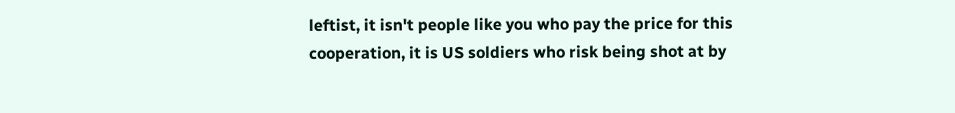leftist, it isn't people like you who pay the price for this cooperation, it is US soldiers who risk being shot at by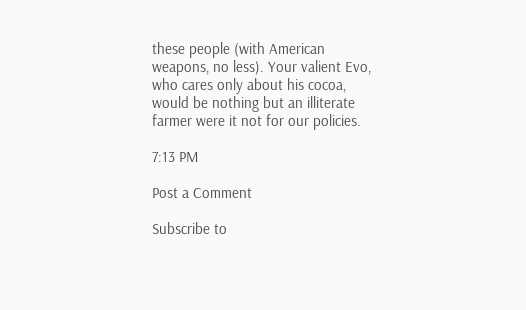these people (with American weapons, no less). Your valient Evo, who cares only about his cocoa, would be nothing but an illiterate farmer were it not for our policies.

7:13 PM

Post a Comment

Subscribe to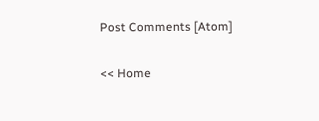Post Comments [Atom]

<< Home